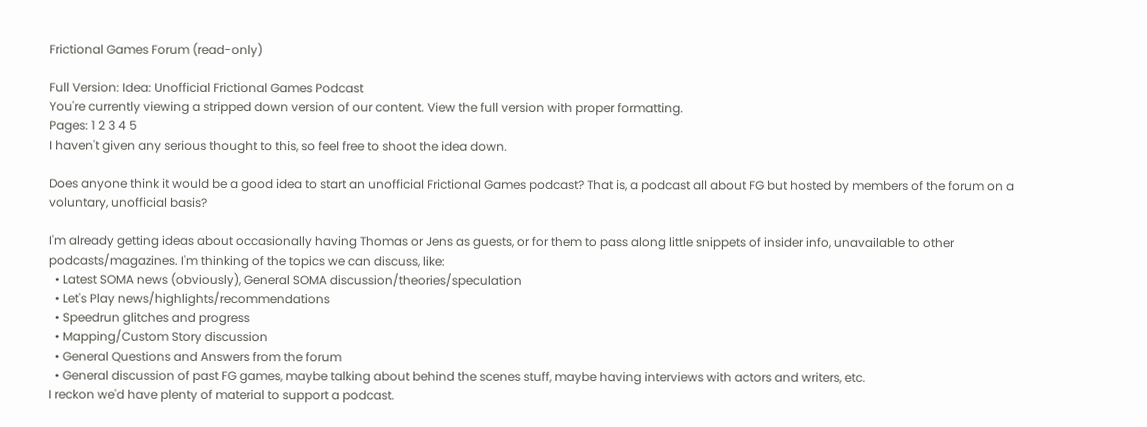Frictional Games Forum (read-only)

Full Version: Idea: Unofficial Frictional Games Podcast
You're currently viewing a stripped down version of our content. View the full version with proper formatting.
Pages: 1 2 3 4 5
I haven't given any serious thought to this, so feel free to shoot the idea down.

Does anyone think it would be a good idea to start an unofficial Frictional Games podcast? That is, a podcast all about FG but hosted by members of the forum on a voluntary, unofficial basis?

I'm already getting ideas about occasionally having Thomas or Jens as guests, or for them to pass along little snippets of insider info, unavailable to other podcasts/magazines. I'm thinking of the topics we can discuss, like:
  • Latest SOMA news (obviously), General SOMA discussion/theories/speculation
  • Let's Play news/highlights/recommendations
  • Speedrun glitches and progress
  • Mapping/Custom Story discussion
  • General Questions and Answers from the forum
  • General discussion of past FG games, maybe talking about behind the scenes stuff, maybe having interviews with actors and writers, etc.
I reckon we'd have plenty of material to support a podcast.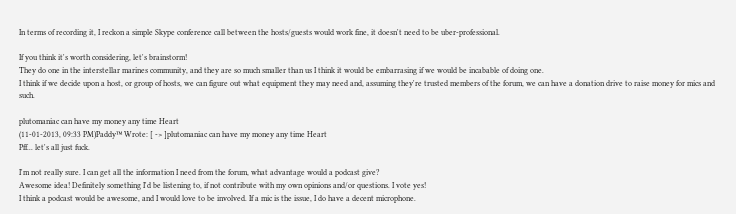In terms of recording it, I reckon a simple Skype conference call between the hosts/guests would work fine, it doesn't need to be uber-professional.

If you think it's worth considering, let's brainstorm!
They do one in the interstellar marines community, and they are so much smaller than us I think it would be embarrasing if we would be incabable of doing one.
I think if we decide upon a host, or group of hosts, we can figure out what equipment they may need and, assuming they're trusted members of the forum, we can have a donation drive to raise money for mics and such.

plutomaniac can have my money any time Heart
(11-01-2013, 09:33 PM)Paddy™ Wrote: [ -> ]plutomaniac can have my money any time Heart
Pff... let's all just fuck.

I'm not really sure. I can get all the information I need from the forum, what advantage would a podcast give?
Awesome idea! Definitely something I'd be listening to, if not contribute with my own opinions and/or questions. I vote yes!
I think a podcast would be awesome, and I would love to be involved. If a mic is the issue, I do have a decent microphone.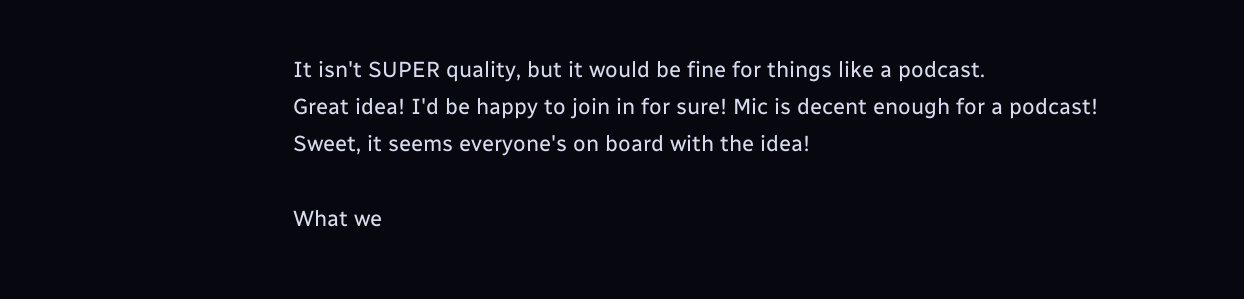It isn't SUPER quality, but it would be fine for things like a podcast.
Great idea! I'd be happy to join in for sure! Mic is decent enough for a podcast!
Sweet, it seems everyone's on board with the idea!

What we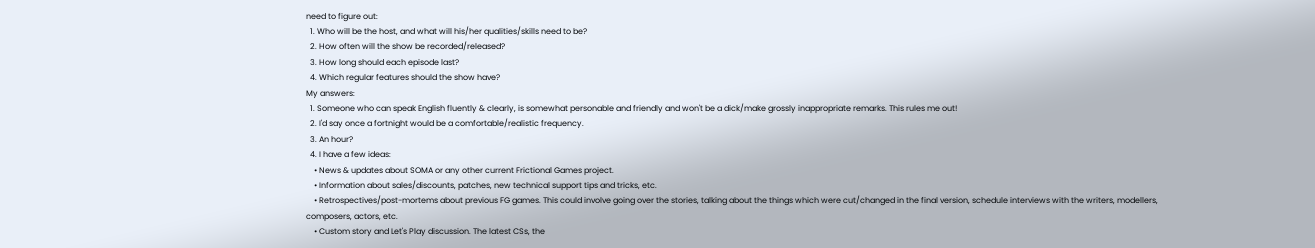need to figure out:
  1. Who will be the host, and what will his/her qualities/skills need to be?
  2. How often will the show be recorded/released?
  3. How long should each episode last?
  4. Which regular features should the show have?
My answers:
  1. Someone who can speak English fluently & clearly, is somewhat personable and friendly and won't be a dick/make grossly inappropriate remarks. This rules me out!
  2. I'd say once a fortnight would be a comfortable/realistic frequency.
  3. An hour?
  4. I have a few ideas:
    • News & updates about SOMA or any other current Frictional Games project.
    • Information about sales/discounts, patches, new technical support tips and tricks, etc.
    • Retrospectives/post-mortems about previous FG games. This could involve going over the stories, talking about the things which were cut/changed in the final version, schedule interviews with the writers, modellers, composers, actors, etc.
    • Custom story and Let's Play discussion. The latest CSs, the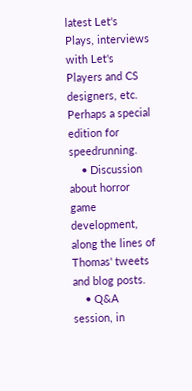latest Let's Plays, interviews with Let's Players and CS designers, etc. Perhaps a special edition for speedrunning.
    • Discussion about horror game development, along the lines of Thomas' tweets and blog posts.
    • Q&A session, in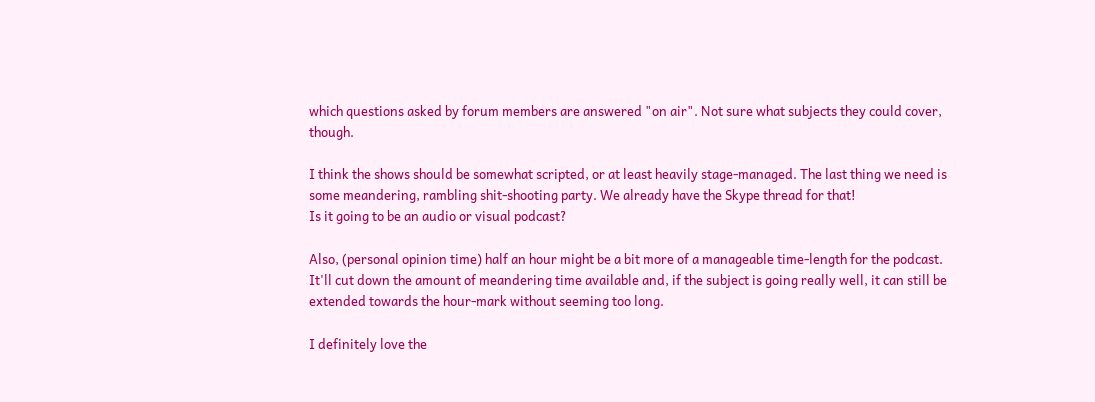which questions asked by forum members are answered "on air". Not sure what subjects they could cover, though.

I think the shows should be somewhat scripted, or at least heavily stage-managed. The last thing we need is some meandering, rambling shit-shooting party. We already have the Skype thread for that!
Is it going to be an audio or visual podcast?

Also, (personal opinion time) half an hour might be a bit more of a manageable time-length for the podcast. It'll cut down the amount of meandering time available and, if the subject is going really well, it can still be extended towards the hour-mark without seeming too long.

I definitely love the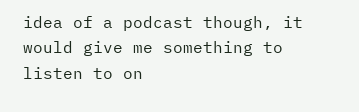idea of a podcast though, it would give me something to listen to on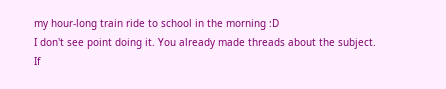my hour-long train ride to school in the morning :D
I don't see point doing it. You already made threads about the subject.
If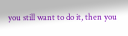you still want to do it, then you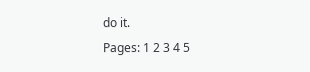do it.
Pages: 1 2 3 4 5